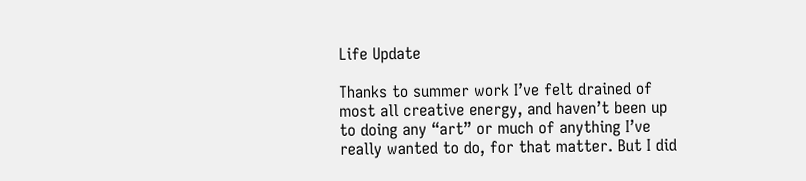Life Update

Thanks to summer work I’ve felt drained of most all creative energy, and haven’t been up to doing any “art” or much of anything I’ve really wanted to do, for that matter. But I did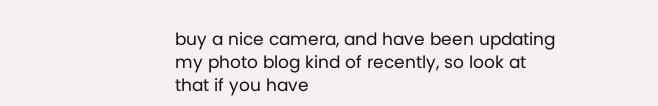buy a nice camera, and have been updating my photo blog kind of recently, so look at that if you have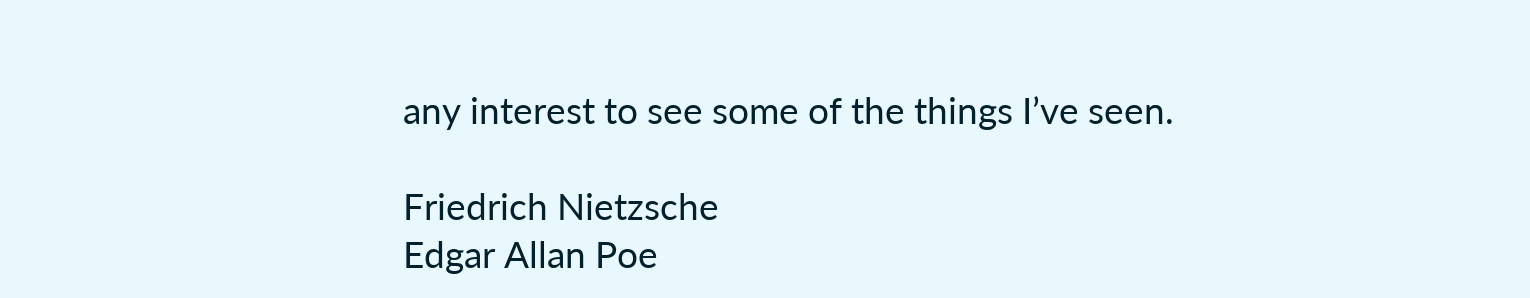any interest to see some of the things I’ve seen.

Friedrich Nietzsche
Edgar Allan Poe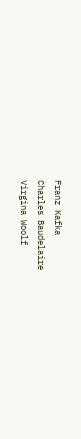Franz Kafka
Charles Baudelaire
Virgina Woolf